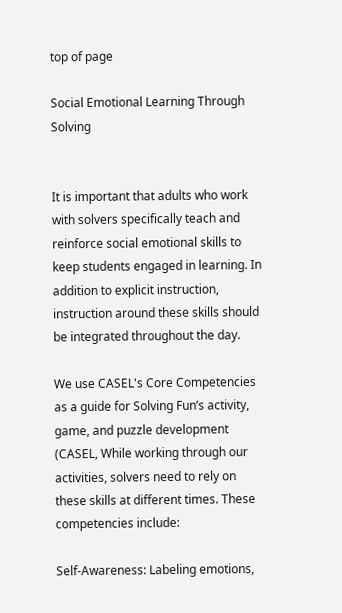top of page

Social Emotional Learning Through Solving


It is important that adults who work with solvers specifically teach and reinforce social emotional skills to keep students engaged in learning. In addition to explicit instruction, instruction around these skills should be integrated throughout the day.

We use CASEL's Core Competencies as a guide for Solving Fun’s activity, game, and puzzle development (CASEL, While working through our activities, solvers need to rely on these skills at different times. These competencies include:

Self-Awareness: Labeling emotions,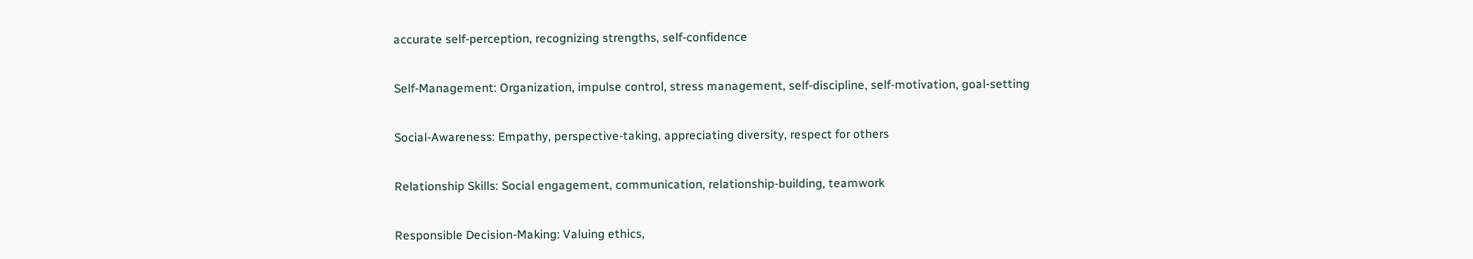accurate self-perception, recognizing strengths, self-confidence


Self-Management: Organization, impulse control, stress management, self-discipline, self-motivation, goal-setting


Social-Awareness: Empathy, perspective-taking, appreciating diversity, respect for others


Relationship Skills: Social engagement, communication, relationship-building, teamwork


Responsible Decision-Making: Valuing ethics,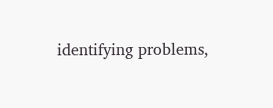identifying problems,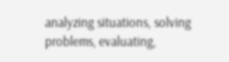analyzing situations, solving problems, evaluating,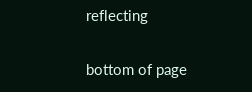reflecting

bottom of page